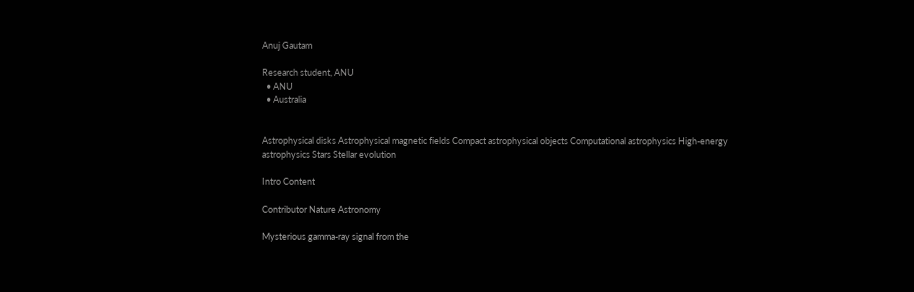Anuj Gautam

Research student, ANU
  • ANU
  • Australia


Astrophysical disks Astrophysical magnetic fields Compact astrophysical objects Computational astrophysics High-energy astrophysics Stars Stellar evolution

Intro Content

Contributor Nature Astronomy

Mysterious gamma-ray signal from the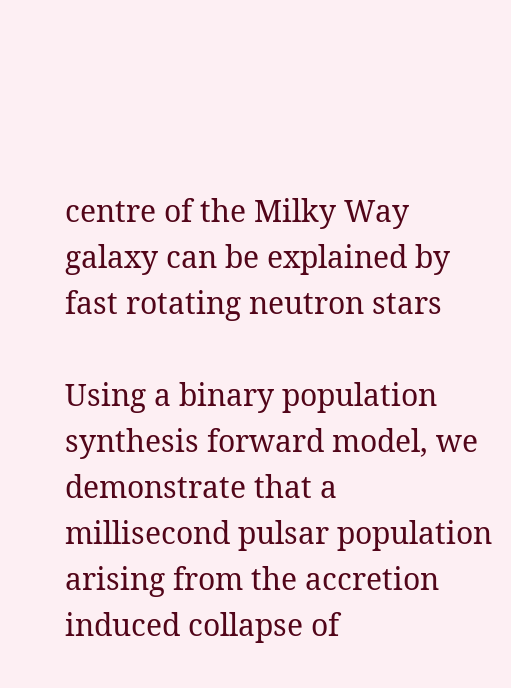centre of the Milky Way galaxy can be explained by fast rotating neutron stars

Using a binary population synthesis forward model, we demonstrate that a millisecond pulsar population arising from the accretion induced collapse of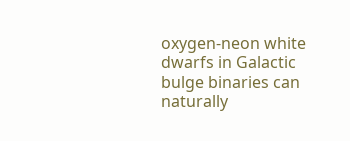oxygen-neon white dwarfs in Galactic bulge binaries can naturally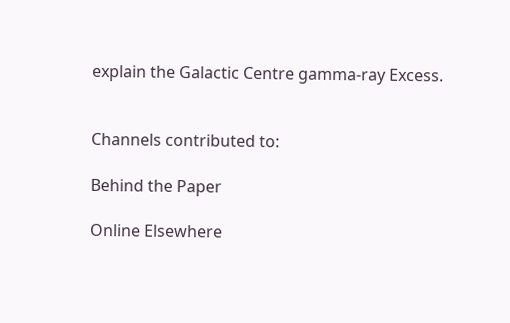explain the Galactic Centre gamma-ray Excess.


Channels contributed to:

Behind the Paper

Online Elsewhere